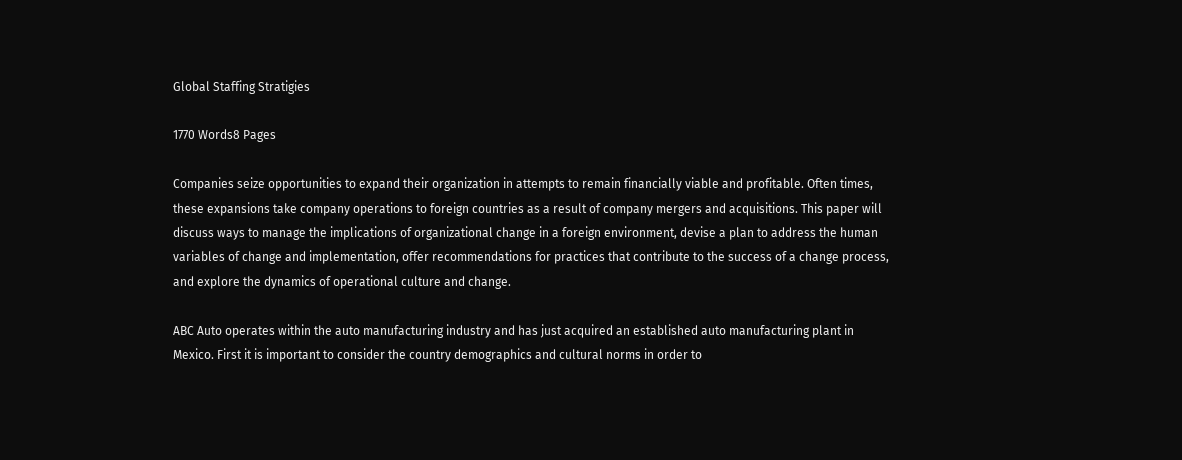Global Staffing Stratigies

1770 Words8 Pages

Companies seize opportunities to expand their organization in attempts to remain financially viable and profitable. Often times, these expansions take company operations to foreign countries as a result of company mergers and acquisitions. This paper will discuss ways to manage the implications of organizational change in a foreign environment, devise a plan to address the human variables of change and implementation, offer recommendations for practices that contribute to the success of a change process, and explore the dynamics of operational culture and change.

ABC Auto operates within the auto manufacturing industry and has just acquired an established auto manufacturing plant in Mexico. First it is important to consider the country demographics and cultural norms in order to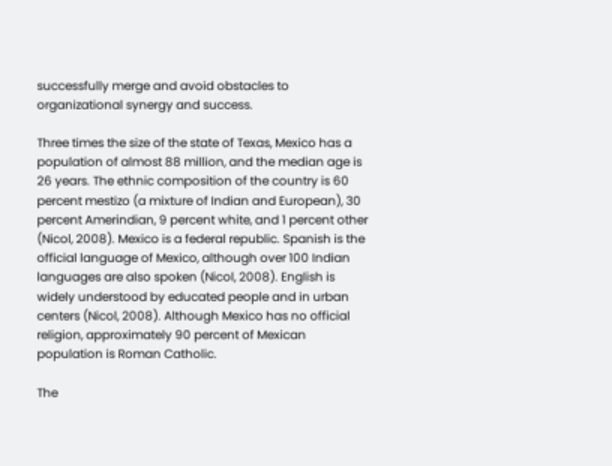successfully merge and avoid obstacles to organizational synergy and success.

Three times the size of the state of Texas, Mexico has a population of almost 88 million, and the median age is 26 years. The ethnic composition of the country is 60 percent mestizo (a mixture of Indian and European), 30 percent Amerindian, 9 percent white, and 1 percent other (Nicol, 2008). Mexico is a federal republic. Spanish is the official language of Mexico, although over 100 Indian languages are also spoken (Nicol, 2008). English is widely understood by educated people and in urban centers (Nicol, 2008). Although Mexico has no official religion, approximately 90 percent of Mexican population is Roman Catholic.

The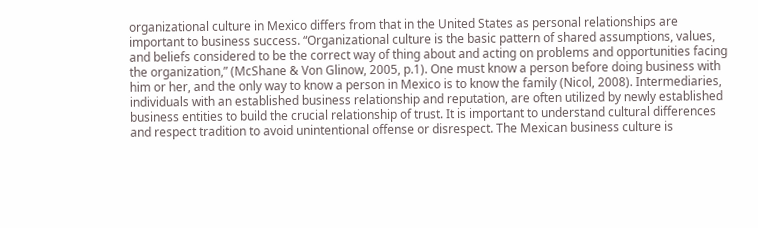organizational culture in Mexico differs from that in the United States as personal relationships are important to business success. “Organizational culture is the basic pattern of shared assumptions, values, and beliefs considered to be the correct way of thing about and acting on problems and opportunities facing the organization,” (McShane & Von Glinow, 2005, p.1). One must know a person before doing business with him or her, and the only way to know a person in Mexico is to know the family (Nicol, 2008). Intermediaries, individuals with an established business relationship and reputation, are often utilized by newly established business entities to build the crucial relationship of trust. It is important to understand cultural differences and respect tradition to avoid unintentional offense or disrespect. The Mexican business culture is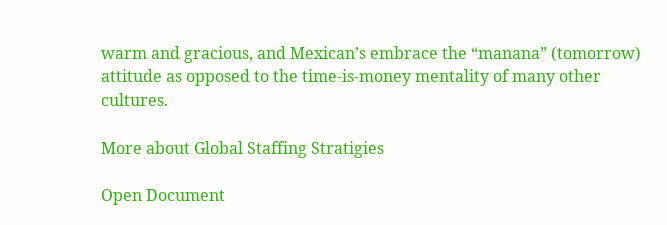warm and gracious, and Mexican’s embrace the “manana” (tomorrow) attitude as opposed to the time-is-money mentality of many other cultures.

More about Global Staffing Stratigies

Open Document